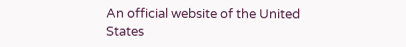An official website of the United States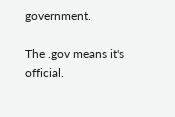government.

The .gov means it's official.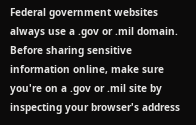Federal government websites always use a .gov or .mil domain. Before sharing sensitive information online, make sure you're on a .gov or .mil site by inspecting your browser's address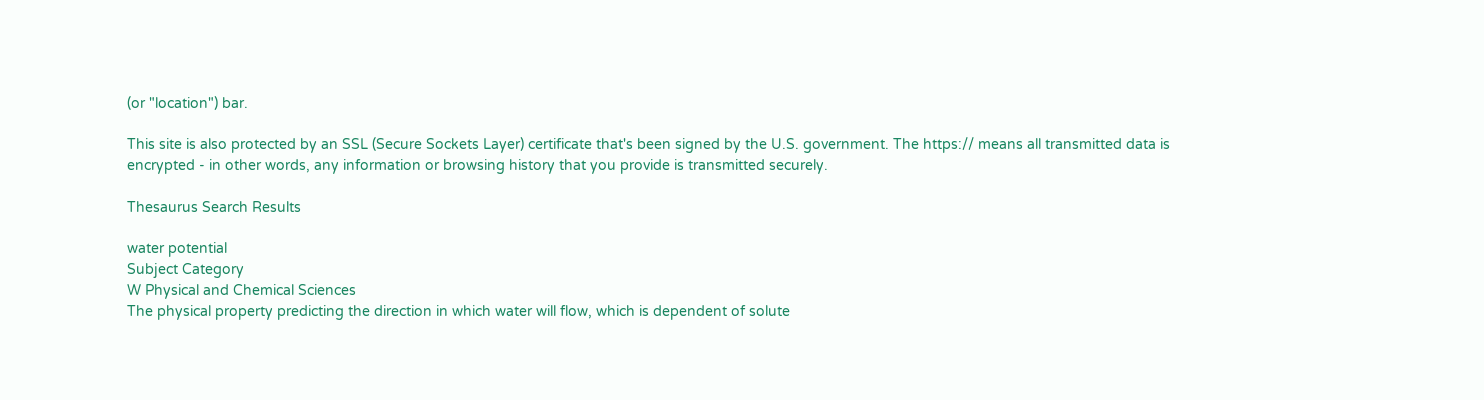(or "location") bar.

This site is also protected by an SSL (Secure Sockets Layer) certificate that's been signed by the U.S. government. The https:// means all transmitted data is encrypted - in other words, any information or browsing history that you provide is transmitted securely.

Thesaurus Search Results

water potential
Subject Category
W Physical and Chemical Sciences
The physical property predicting the direction in which water will flow, which is dependent of solute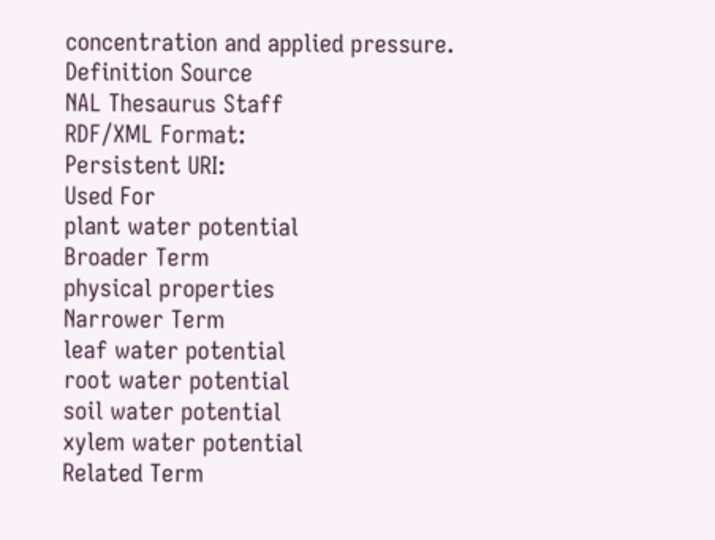concentration and applied pressure.
Definition Source
NAL Thesaurus Staff
RDF/XML Format:
Persistent URI:
Used For
plant water potential
Broader Term
physical properties
Narrower Term
leaf water potential
root water potential
soil water potential
xylem water potential
Related Term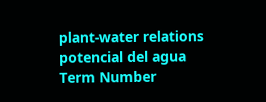plant-water relations
potencial del agua
Term Number